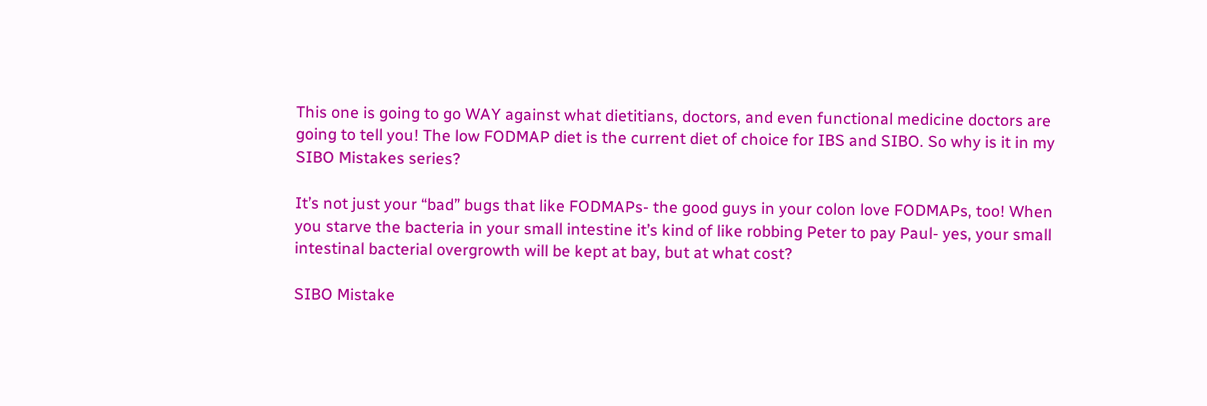This one is going to go WAY against what dietitians, doctors, and even functional medicine doctors are going to tell you! The low FODMAP diet is the current diet of choice for IBS and SIBO. So why is it in my SIBO Mistakes series?

It’s not just your “bad” bugs that like FODMAPs- the good guys in your colon love FODMAPs, too! When you starve the bacteria in your small intestine it’s kind of like robbing Peter to pay Paul- yes, your small intestinal bacterial overgrowth will be kept at bay, but at what cost?

SIBO Mistake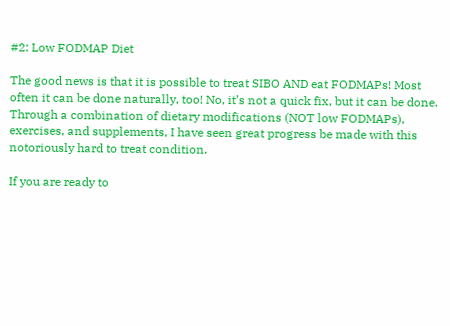#2: Low FODMAP Diet

The good news is that it is possible to treat SIBO AND eat FODMAPs! Most often it can be done naturally, too! No, it’s not a quick fix, but it can be done. Through a combination of dietary modifications (NOT low FODMAPs), exercises, and supplements, I have seen great progress be made with this notoriously hard to treat condition.

If you are ready to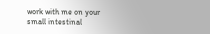work with me on your small intestinal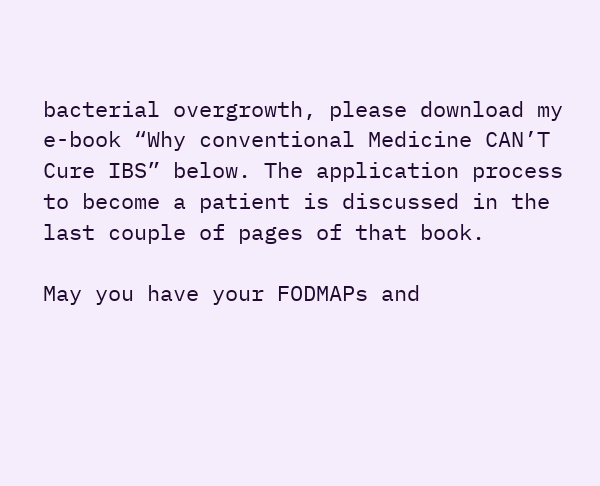bacterial overgrowth, please download my e-book “Why conventional Medicine CAN’T Cure IBS” below. The application process to become a patient is discussed in the last couple of pages of that book.

May you have your FODMAPs and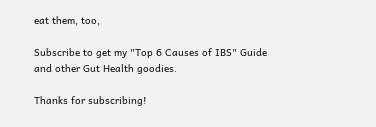eat them, too,

Subscribe to get my "Top 6 Causes of IBS" Guide and other Gut Health goodies.

Thanks for subscribing!